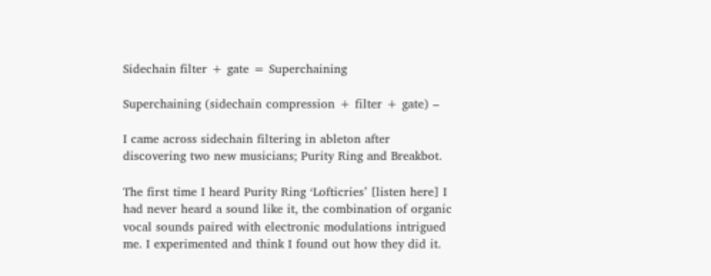Sidechain filter + gate = Superchaining

Superchaining (sidechain compression + filter + gate) –

I came across sidechain filtering in ableton after discovering two new musicians; Purity Ring and Breakbot.

The first time I heard Purity Ring ‘Lofticries’ [listen here] I had never heard a sound like it, the combination of organic vocal sounds paired with electronic modulations intrigued me. I experimented and think I found out how they did it.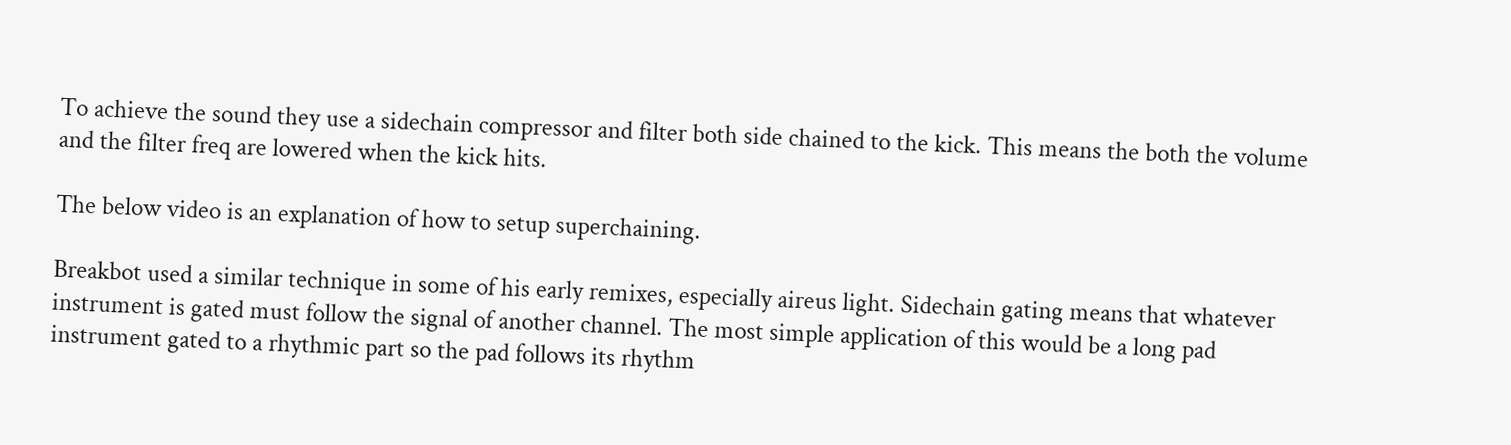To achieve the sound they use a sidechain compressor and filter both side chained to the kick. This means the both the volume and the filter freq are lowered when the kick hits.

The below video is an explanation of how to setup superchaining.

Breakbot used a similar technique in some of his early remixes, especially aireus light. Sidechain gating means that whatever instrument is gated must follow the signal of another channel. The most simple application of this would be a long pad instrument gated to a rhythmic part so the pad follows its rhythm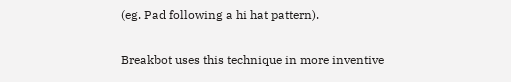(eg. Pad following a hi hat pattern).

Breakbot uses this technique in more inventive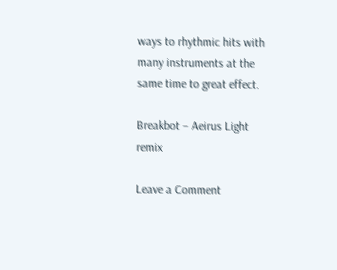ways to rhythmic hits with many instruments at the same time to great effect.

Breakbot – Aeirus Light remix

Leave a Comment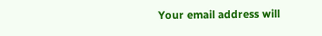Your email address will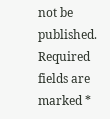not be published. Required fields are marked *